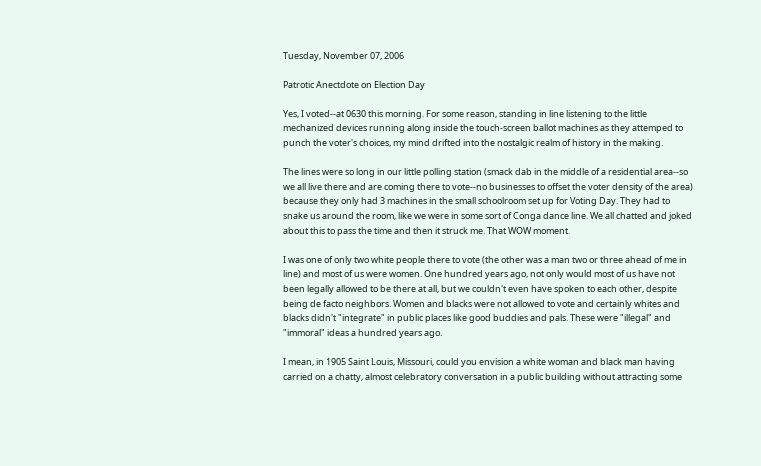Tuesday, November 07, 2006

Patrotic Anectdote on Election Day

Yes, I voted--at 0630 this morning. For some reason, standing in line listening to the little mechanized devices running along inside the touch-screen ballot machines as they attemped to punch the voter's choices, my mind drifted into the nostalgic realm of history in the making.

The lines were so long in our little polling station (smack dab in the middle of a residential area--so we all live there and are coming there to vote--no businesses to offset the voter density of the area) because they only had 3 machines in the small schoolroom set up for Voting Day. They had to snake us around the room, like we were in some sort of Conga dance line. We all chatted and joked about this to pass the time and then it struck me. That WOW moment.

I was one of only two white people there to vote (the other was a man two or three ahead of me in line) and most of us were women. One hundred years ago, not only would most of us have not been legally allowed to be there at all, but we couldn't even have spoken to each other, despite being de facto neighbors. Women and blacks were not allowed to vote and certainly whites and blacks didn't "integrate" in public places like good buddies and pals. These were "illegal" and "immoral" ideas a hundred years ago.

I mean, in 1905 Saint Louis, Missouri, could you envision a white woman and black man having carried on a chatty, almost celebratory conversation in a public building without attracting some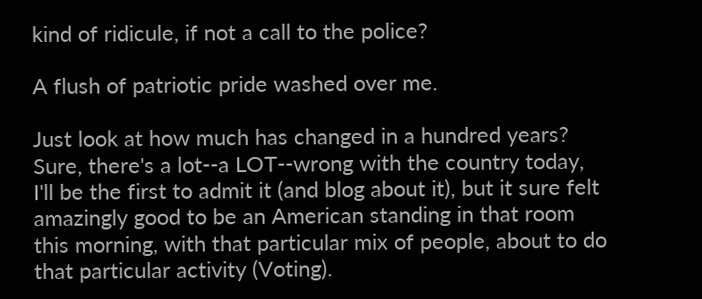kind of ridicule, if not a call to the police?

A flush of patriotic pride washed over me.

Just look at how much has changed in a hundred years? Sure, there's a lot--a LOT--wrong with the country today, I'll be the first to admit it (and blog about it), but it sure felt amazingly good to be an American standing in that room this morning, with that particular mix of people, about to do that particular activity (Voting).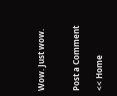Wow. Just wow.


Post a Comment

<< Home